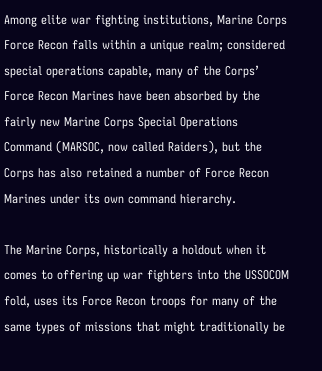Among elite war fighting institutions, Marine Corps Force Recon falls within a unique realm; considered special operations capable, many of the Corps’ Force Recon Marines have been absorbed by the fairly new Marine Corps Special Operations Command (MARSOC, now called Raiders), but the Corps has also retained a number of Force Recon Marines under its own command hierarchy.

The Marine Corps, historically a holdout when it comes to offering up war fighters into the USSOCOM fold, uses its Force Recon troops for many of the same types of missions that might traditionally be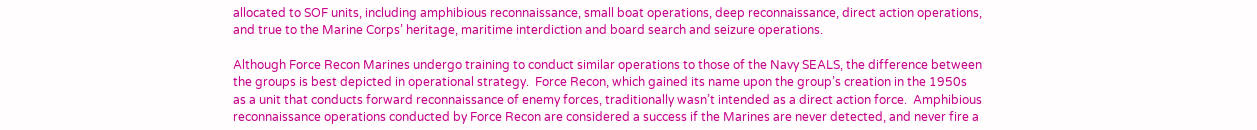allocated to SOF units, including amphibious reconnaissance, small boat operations, deep reconnaissance, direct action operations, and true to the Marine Corps’ heritage, maritime interdiction and board search and seizure operations.

Although Force Recon Marines undergo training to conduct similar operations to those of the Navy SEALS, the difference between the groups is best depicted in operational strategy.  Force Recon, which gained its name upon the group’s creation in the 1950s as a unit that conducts forward reconnaissance of enemy forces, traditionally wasn’t intended as a direct action force.  Amphibious reconnaissance operations conducted by Force Recon are considered a success if the Marines are never detected, and never fire a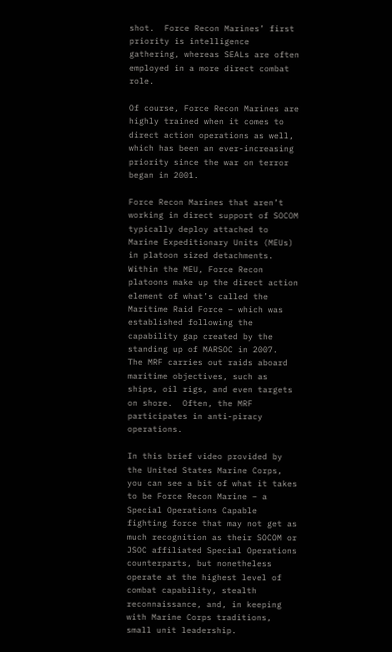shot.  Force Recon Marines’ first priority is intelligence gathering, whereas SEALs are often employed in a more direct combat role.

Of course, Force Recon Marines are highly trained when it comes to direct action operations as well, which has been an ever-increasing priority since the war on terror began in 2001.

Force Recon Marines that aren’t working in direct support of SOCOM typically deploy attached to Marine Expeditionary Units (MEUs) in platoon sized detachments.  Within the MEU, Force Recon platoons make up the direct action element of what’s called the Maritime Raid Force – which was established following the capability gap created by the standing up of MARSOC in 2007.  The MRF carries out raids aboard maritime objectives, such as ships, oil rigs, and even targets on shore.  Often, the MRF participates in anti-piracy operations.

In this brief video provided by the United States Marine Corps, you can see a bit of what it takes to be Force Recon Marine – a Special Operations Capable fighting force that may not get as much recognition as their SOCOM or JSOC affiliated Special Operations counterparts, but nonetheless operate at the highest level of combat capability, stealth reconnaissance, and, in keeping with Marine Corps traditions, small unit leadership.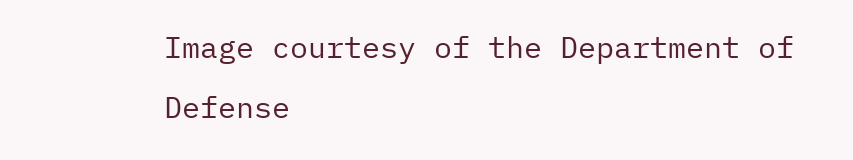Image courtesy of the Department of Defense